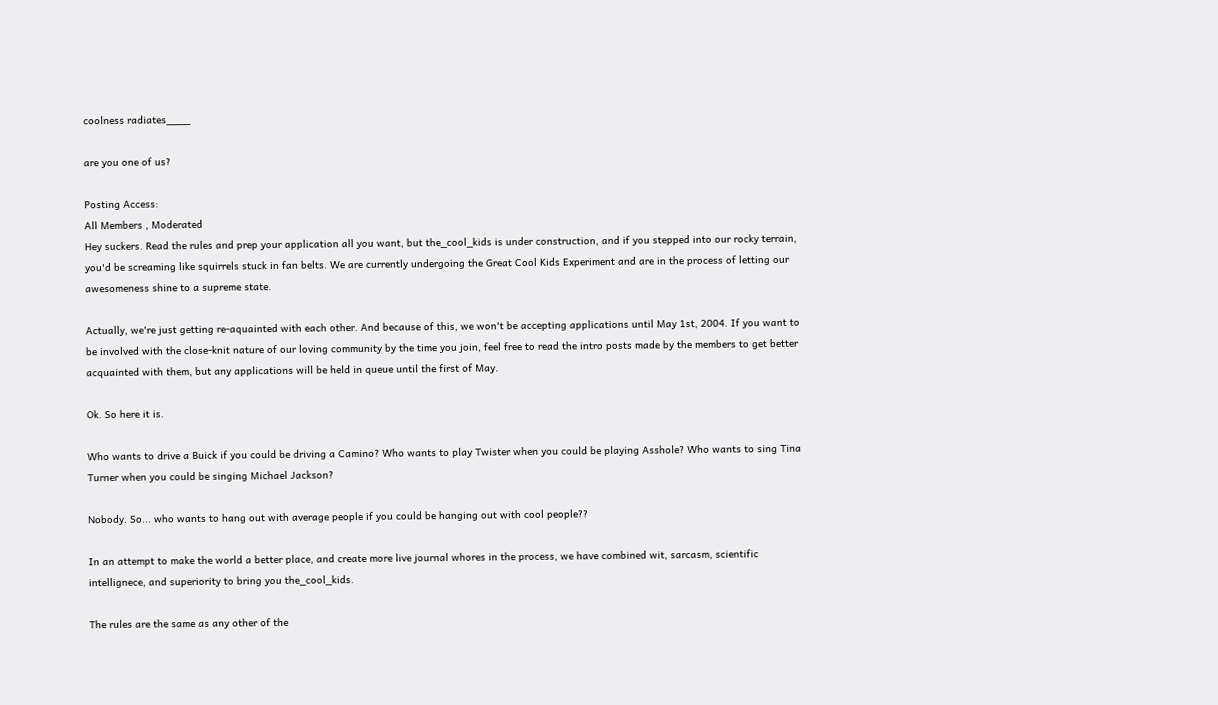coolness radiates____

are you one of us?

Posting Access:
All Members , Moderated
Hey suckers. Read the rules and prep your application all you want, but the_cool_kids is under construction, and if you stepped into our rocky terrain, you'd be screaming like squirrels stuck in fan belts. We are currently undergoing the Great Cool Kids Experiment and are in the process of letting our awesomeness shine to a supreme state.

Actually, we're just getting re-aquainted with each other. And because of this, we won't be accepting applications until May 1st, 2004. If you want to be involved with the close-knit nature of our loving community by the time you join, feel free to read the intro posts made by the members to get better acquainted with them, but any applications will be held in queue until the first of May.

Ok. So here it is.

Who wants to drive a Buick if you could be driving a Camino? Who wants to play Twister when you could be playing Asshole? Who wants to sing Tina Turner when you could be singing Michael Jackson?

Nobody. So... who wants to hang out with average people if you could be hanging out with cool people??

In an attempt to make the world a better place, and create more live journal whores in the process, we have combined wit, sarcasm, scientific intellignece, and superiority to bring you the_cool_kids.

The rules are the same as any other of the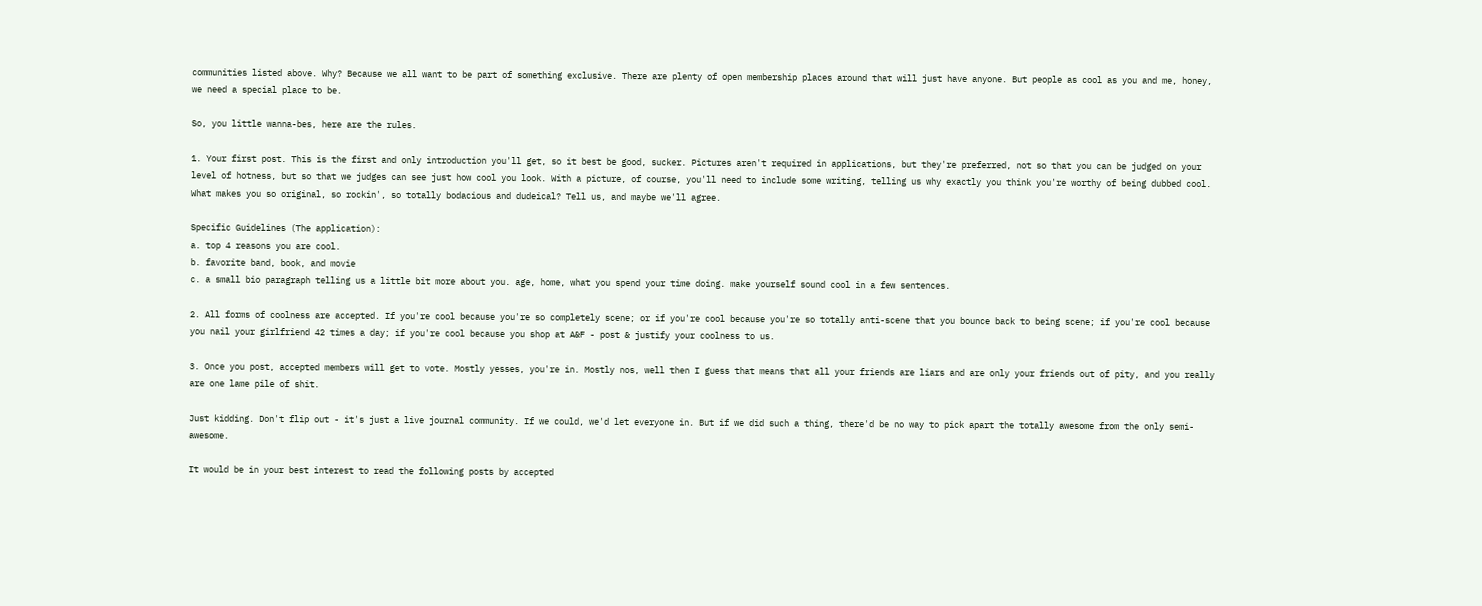communities listed above. Why? Because we all want to be part of something exclusive. There are plenty of open membership places around that will just have anyone. But people as cool as you and me, honey, we need a special place to be.

So, you little wanna-bes, here are the rules.

1. Your first post. This is the first and only introduction you'll get, so it best be good, sucker. Pictures aren't required in applications, but they're preferred, not so that you can be judged on your level of hotness, but so that we judges can see just how cool you look. With a picture, of course, you'll need to include some writing, telling us why exactly you think you're worthy of being dubbed cool. What makes you so original, so rockin', so totally bodacious and dudeical? Tell us, and maybe we'll agree.

Specific Guidelines (The application):
a. top 4 reasons you are cool.
b. favorite band, book, and movie
c. a small bio paragraph telling us a little bit more about you. age, home, what you spend your time doing. make yourself sound cool in a few sentences.

2. All forms of coolness are accepted. If you're cool because you're so completely scene; or if you're cool because you're so totally anti-scene that you bounce back to being scene; if you're cool because you nail your girlfriend 42 times a day; if you're cool because you shop at A&F - post & justify your coolness to us.

3. Once you post, accepted members will get to vote. Mostly yesses, you're in. Mostly nos, well then I guess that means that all your friends are liars and are only your friends out of pity, and you really are one lame pile of shit.

Just kidding. Don't flip out - it's just a live journal community. If we could, we'd let everyone in. But if we did such a thing, there'd be no way to pick apart the totally awesome from the only semi-awesome.

It would be in your best interest to read the following posts by accepted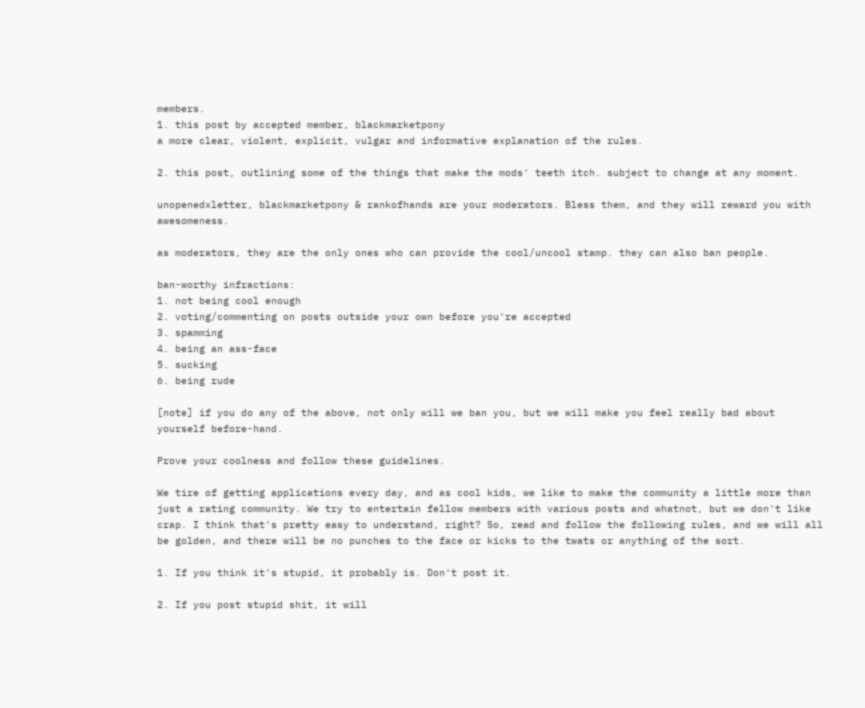members.
1. this post by accepted member, blackmarketpony
a more clear, violent, explicit, vulgar and informative explanation of the rules.

2. this post, outlining some of the things that make the mods' teeth itch. subject to change at any moment.

unopenedxletter, blackmarketpony & rankofhands are your moderators. Bless them, and they will reward you with awesomeness.

as moderators, they are the only ones who can provide the cool/uncool stamp. they can also ban people.

ban-worthy infractions:
1. not being cool enough
2. voting/commenting on posts outside your own before you're accepted
3. spamming
4. being an ass-face
5. sucking
6. being rude

[note] if you do any of the above, not only will we ban you, but we will make you feel really bad about yourself before-hand.

Prove your coolness and follow these guidelines.

We tire of getting applications every day, and as cool kids, we like to make the community a little more than just a rating community. We try to entertain fellow members with various posts and whatnot, but we don't like crap. I think that's pretty easy to understand, right? So, read and follow the following rules, and we will all be golden, and there will be no punches to the face or kicks to the twats or anything of the sort.

1. If you think it's stupid, it probably is. Don't post it.

2. If you post stupid shit, it will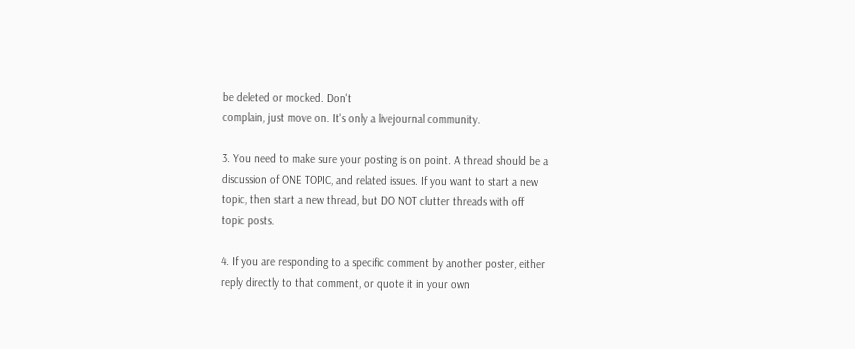be deleted or mocked. Don't
complain, just move on. It's only a livejournal community.

3. You need to make sure your posting is on point. A thread should be a
discussion of ONE TOPIC, and related issues. If you want to start a new
topic, then start a new thread, but DO NOT clutter threads with off
topic posts.

4. If you are responding to a specific comment by another poster, either
reply directly to that comment, or quote it in your own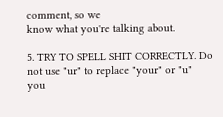comment, so we
know what you're talking about.

5. TRY TO SPELL SHIT CORRECTLY. Do not use "ur" to replace "your" or "u"
you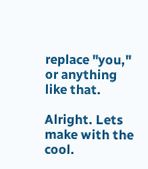replace "you," or anything like that.

Alright. Lets make with the cool.